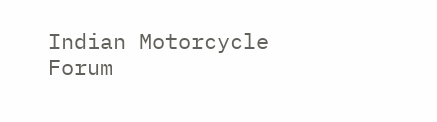Indian Motorcycle Forum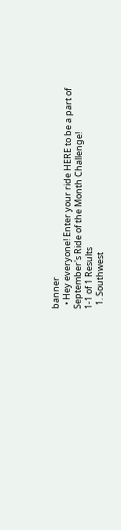banner
  • Hey everyone! Enter your ride HERE to be a part of September's Ride of the Month Challenge!
1-1 of 1 Results
  1. Southwest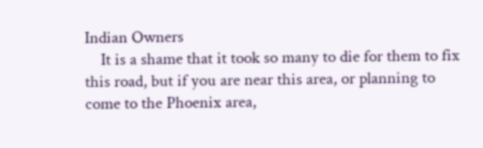Indian Owners
    It is a shame that it took so many to die for them to fix this road, but if you are near this area, or planning to come to the Phoenix area,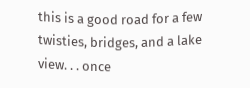this is a good road for a few twisties, bridges, and a lake view. . . once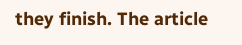they finish. The article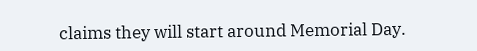claims they will start around Memorial Day.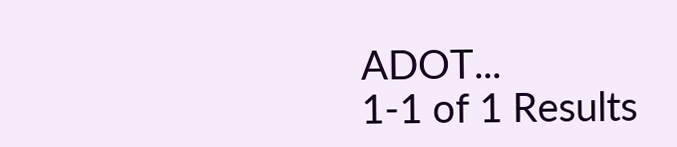ADOT...
1-1 of 1 Results